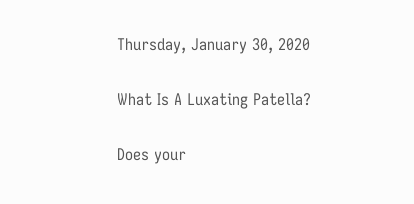Thursday, January 30, 2020

What Is A Luxating Patella?

Does your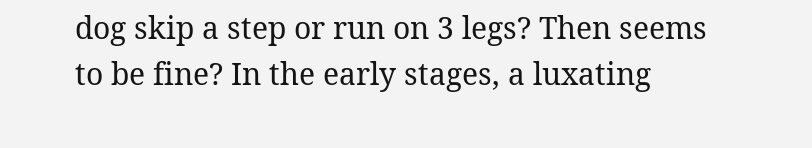dog skip a step or run on 3 legs? Then seems to be fine? In the early stages, a luxating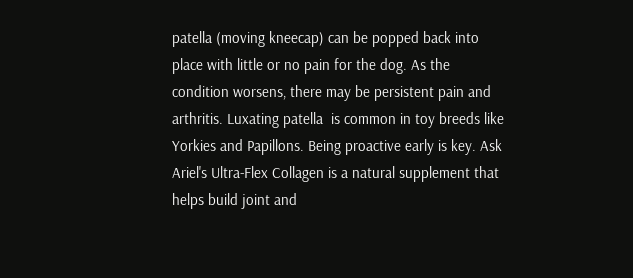patella (moving kneecap) can be popped back into place with little or no pain for the dog. As the condition worsens, there may be persistent pain and arthritis. Luxating patella  is common in toy breeds like Yorkies and Papillons. Being proactive early is key. Ask Ariel's Ultra-Flex Collagen is a natural supplement that helps build joint and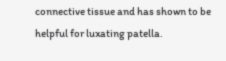connective tissue and has shown to be helpful for luxating patella.